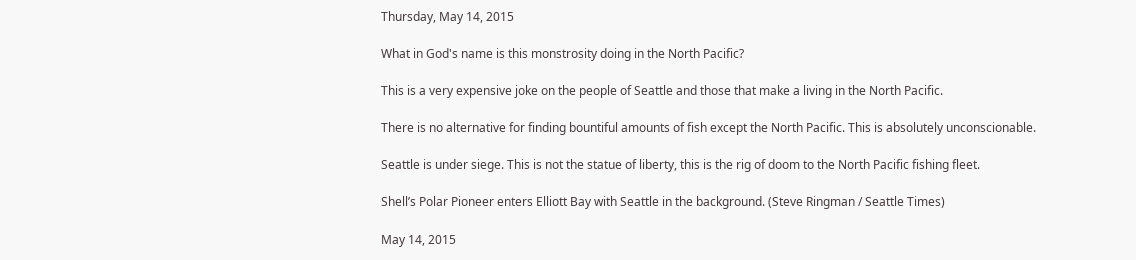Thursday, May 14, 2015

What in God's name is this monstrosity doing in the North Pacific?

This is a very expensive joke on the people of Seattle and those that make a living in the North Pacific.

There is no alternative for finding bountiful amounts of fish except the North Pacific. This is absolutely unconscionable.

Seattle is under siege. This is not the statue of liberty, this is the rig of doom to the North Pacific fishing fleet.

Shell’s Polar Pioneer enters Elliott Bay with Seattle in the background. (Steve Ringman / Seattle Times)

May 14, 2015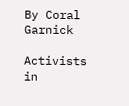By Coral Garnick

Activists in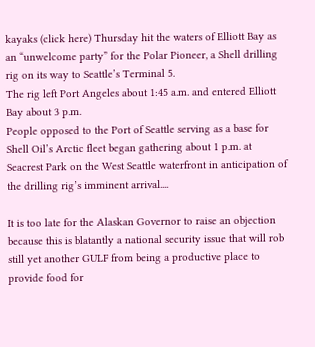kayaks (click here) Thursday hit the waters of Elliott Bay as an “unwelcome party” for the Polar Pioneer, a Shell drilling rig on its way to Seattle’s Terminal 5.
The rig left Port Angeles about 1:45 a.m. and entered Elliott Bay about 3 p.m.
People opposed to the Port of Seattle serving as a base for Shell Oil’s Arctic fleet began gathering about 1 p.m. at Seacrest Park on the West Seattle waterfront in anticipation of the drilling rig’s imminent arrival....

It is too late for the Alaskan Governor to raise an objection because this is blatantly a national security issue that will rob still yet another GULF from being a productive place to provide food for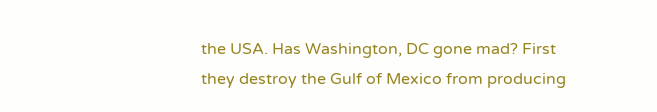the USA. Has Washington, DC gone mad? First they destroy the Gulf of Mexico from producing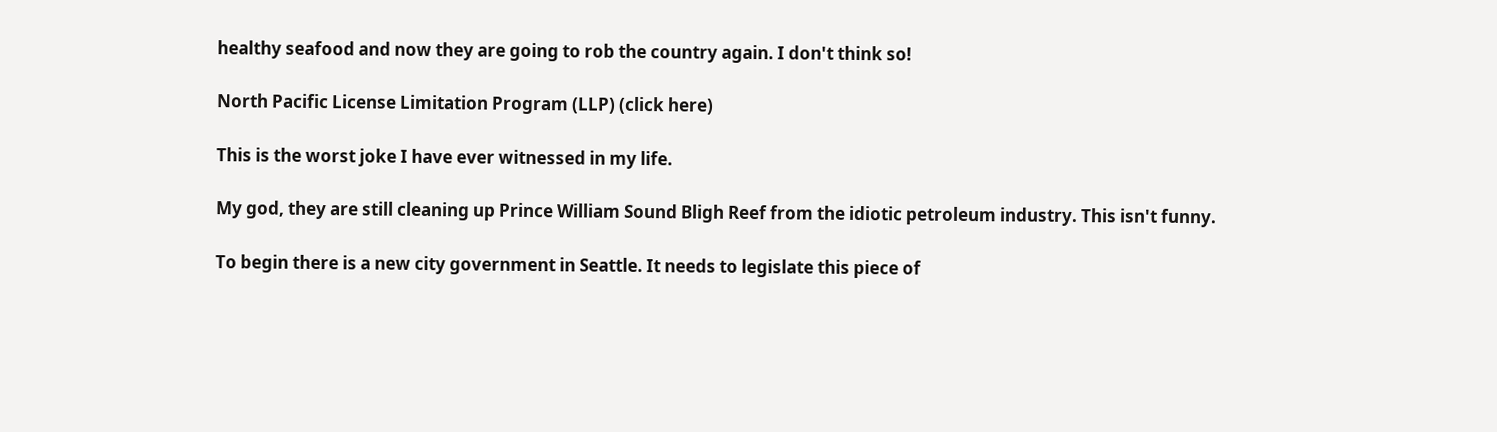healthy seafood and now they are going to rob the country again. I don't think so!

North Pacific License Limitation Program (LLP) (click here)

This is the worst joke I have ever witnessed in my life.

My god, they are still cleaning up Prince William Sound Bligh Reef from the idiotic petroleum industry. This isn't funny.

To begin there is a new city government in Seattle. It needs to legislate this piece of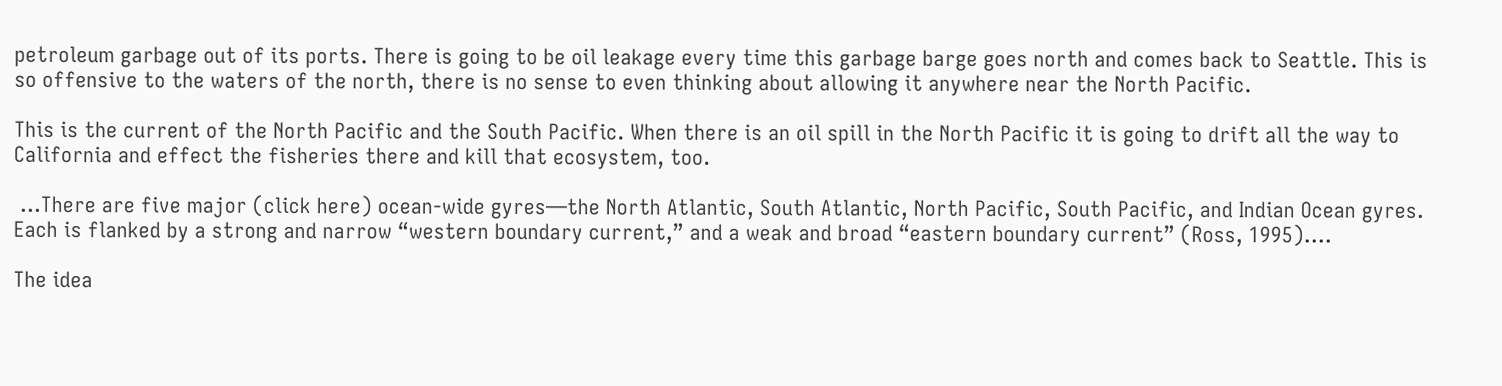petroleum garbage out of its ports. There is going to be oil leakage every time this garbage barge goes north and comes back to Seattle. This is so offensive to the waters of the north, there is no sense to even thinking about allowing it anywhere near the North Pacific.

This is the current of the North Pacific and the South Pacific. When there is an oil spill in the North Pacific it is going to drift all the way to California and effect the fisheries there and kill that ecosystem, too.

 ...There are five major (click here) ocean-wide gyres—the North Atlantic, South Atlantic, North Pacific, South Pacific, and Indian Ocean gyres. Each is flanked by a strong and narrow “western boundary current,” and a weak and broad “eastern boundary current” (Ross, 1995)....

The idea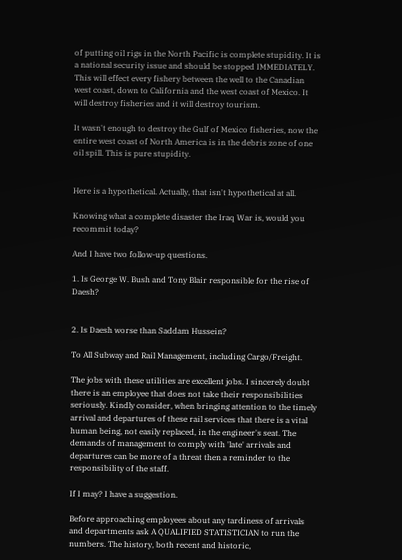of putting oil rigs in the North Pacific is complete stupidity. It is a national security issue and should be stopped IMMEDIATELY. This will effect every fishery between the well to the Canadian west coast, down to California and the west coast of Mexico. It will destroy fisheries and it will destroy tourism.

It wasn't enough to destroy the Gulf of Mexico fisheries, now the entire west coast of North America is in the debris zone of one oil spill. This is pure stupidity.


Here is a hypothetical. Actually, that isn't hypothetical at all.

Knowing what a complete disaster the Iraq War is, would you recommit today?

And I have two follow-up questions.

1. Is George W. Bush and Tony Blair responsible for the rise of Daesh?


2. Is Daesh worse than Saddam Hussein?

To All Subway and Rail Management, including Cargo/Freight.

The jobs with these utilities are excellent jobs. I sincerely doubt there is an employee that does not take their responsibilities seriously. Kindly consider, when bringing attention to the timely arrival and departures of these rail services that there is a vital human being, not easily replaced, in the engineer's seat. The demands of management to comply with 'late' arrivals and departures can be more of a threat then a reminder to the responsibility of the staff.

If I may? I have a suggestion.

Before approaching employees about any tardiness of arrivals and departments ask A QUALIFIED STATISTICIAN to run the numbers. The history, both recent and historic,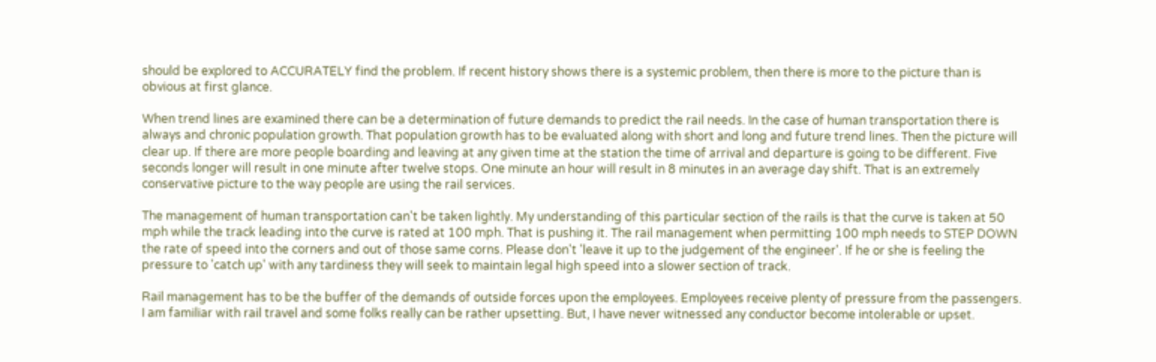should be explored to ACCURATELY find the problem. If recent history shows there is a systemic problem, then there is more to the picture than is obvious at first glance.

When trend lines are examined there can be a determination of future demands to predict the rail needs. In the case of human transportation there is always and chronic population growth. That population growth has to be evaluated along with short and long and future trend lines. Then the picture will clear up. If there are more people boarding and leaving at any given time at the station the time of arrival and departure is going to be different. Five seconds longer will result in one minute after twelve stops. One minute an hour will result in 8 minutes in an average day shift. That is an extremely conservative picture to the way people are using the rail services.

The management of human transportation can't be taken lightly. My understanding of this particular section of the rails is that the curve is taken at 50 mph while the track leading into the curve is rated at 100 mph. That is pushing it. The rail management when permitting 100 mph needs to STEP DOWN the rate of speed into the corners and out of those same corns. Please don't 'leave it up to the judgement of the engineer'. If he or she is feeling the pressure to 'catch up' with any tardiness they will seek to maintain legal high speed into a slower section of track.

Rail management has to be the buffer of the demands of outside forces upon the employees. Employees receive plenty of pressure from the passengers. I am familiar with rail travel and some folks really can be rather upsetting. But, I have never witnessed any conductor become intolerable or upset.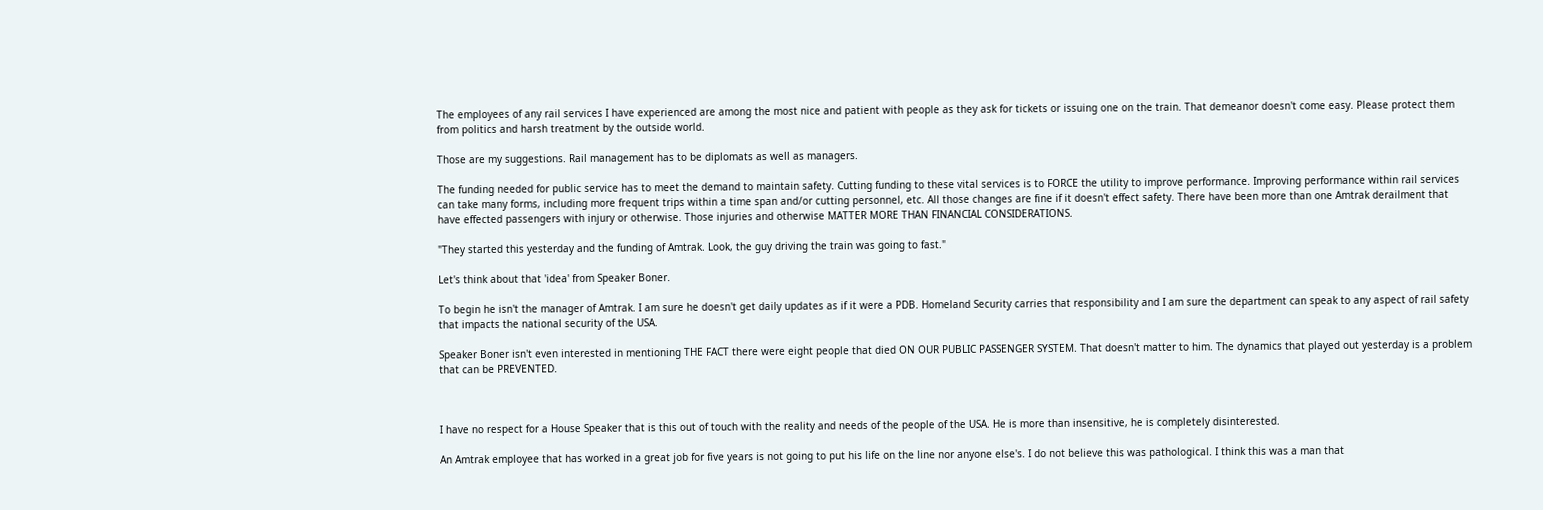The employees of any rail services I have experienced are among the most nice and patient with people as they ask for tickets or issuing one on the train. That demeanor doesn't come easy. Please protect them from politics and harsh treatment by the outside world.

Those are my suggestions. Rail management has to be diplomats as well as managers.

The funding needed for public service has to meet the demand to maintain safety. Cutting funding to these vital services is to FORCE the utility to improve performance. Improving performance within rail services can take many forms, including more frequent trips within a time span and/or cutting personnel, etc. All those changes are fine if it doesn't effect safety. There have been more than one Amtrak derailment that have effected passengers with injury or otherwise. Those injuries and otherwise MATTER MORE THAN FINANCIAL CONSIDERATIONS.

"They started this yesterday and the funding of Amtrak. Look, the guy driving the train was going to fast."

Let's think about that 'idea' from Speaker Boner.

To begin he isn't the manager of Amtrak. I am sure he doesn't get daily updates as if it were a PDB. Homeland Security carries that responsibility and I am sure the department can speak to any aspect of rail safety that impacts the national security of the USA.

Speaker Boner isn't even interested in mentioning THE FACT there were eight people that died ON OUR PUBLIC PASSENGER SYSTEM. That doesn't matter to him. The dynamics that played out yesterday is a problem that can be PREVENTED.



I have no respect for a House Speaker that is this out of touch with the reality and needs of the people of the USA. He is more than insensitive, he is completely disinterested.

An Amtrak employee that has worked in a great job for five years is not going to put his life on the line nor anyone else's. I do not believe this was pathological. I think this was a man that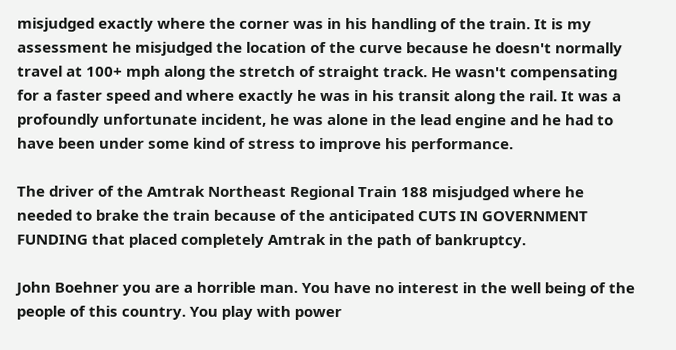misjudged exactly where the corner was in his handling of the train. It is my assessment he misjudged the location of the curve because he doesn't normally travel at 100+ mph along the stretch of straight track. He wasn't compensating for a faster speed and where exactly he was in his transit along the rail. It was a profoundly unfortunate incident, he was alone in the lead engine and he had to have been under some kind of stress to improve his performance.

The driver of the Amtrak Northeast Regional Train 188 misjudged where he needed to brake the train because of the anticipated CUTS IN GOVERNMENT FUNDING that placed completely Amtrak in the path of bankruptcy.

John Boehner you are a horrible man. You have no interest in the well being of the people of this country. You play with power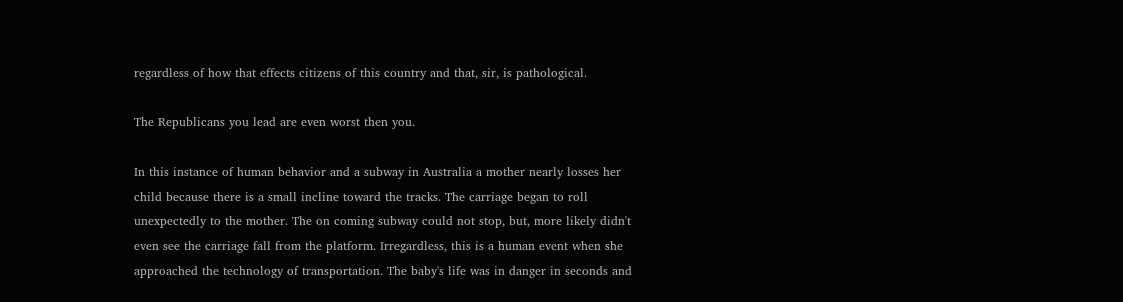regardless of how that effects citizens of this country and that, sir, is pathological.

The Republicans you lead are even worst then you.

In this instance of human behavior and a subway in Australia a mother nearly losses her child because there is a small incline toward the tracks. The carriage began to roll unexpectedly to the mother. The on coming subway could not stop, but, more likely didn't even see the carriage fall from the platform. Irregardless, this is a human event when she approached the technology of transportation. The baby's life was in danger in seconds and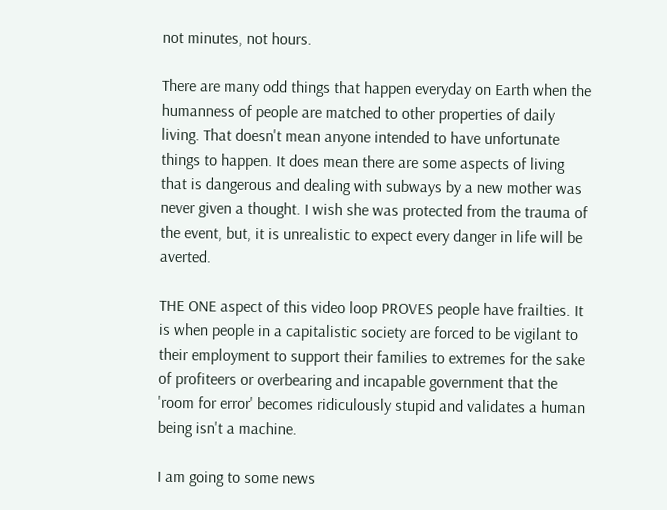not minutes, not hours.

There are many odd things that happen everyday on Earth when the humanness of people are matched to other properties of daily living. That doesn't mean anyone intended to have unfortunate things to happen. It does mean there are some aspects of living that is dangerous and dealing with subways by a new mother was never given a thought. I wish she was protected from the trauma of the event, but, it is unrealistic to expect every danger in life will be averted.

THE ONE aspect of this video loop PROVES people have frailties. It is when people in a capitalistic society are forced to be vigilant to their employment to support their families to extremes for the sake of profiteers or overbearing and incapable government that the 'room for error' becomes ridiculously stupid and validates a human being isn't a machine.

I am going to some news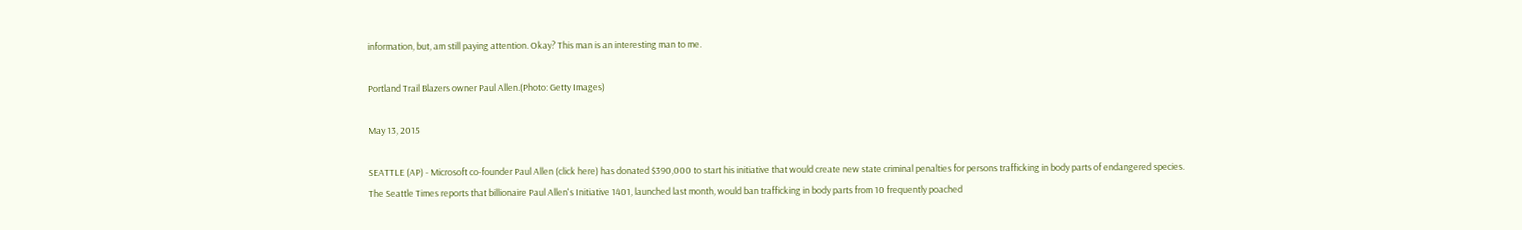information, but, am still paying attention. Okay? This man is an interesting man to me.

Portland Trail Blazers owner Paul Allen.(Photo: Getty Images)

May 13, 2015

SEATTLE (AP) - Microsoft co-founder Paul Allen (click here) has donated $390,000 to start his initiative that would create new state criminal penalties for persons trafficking in body parts of endangered species.
The Seattle Times reports that billionaire Paul Allen's Initiative 1401, launched last month, would ban trafficking in body parts from 10 frequently poached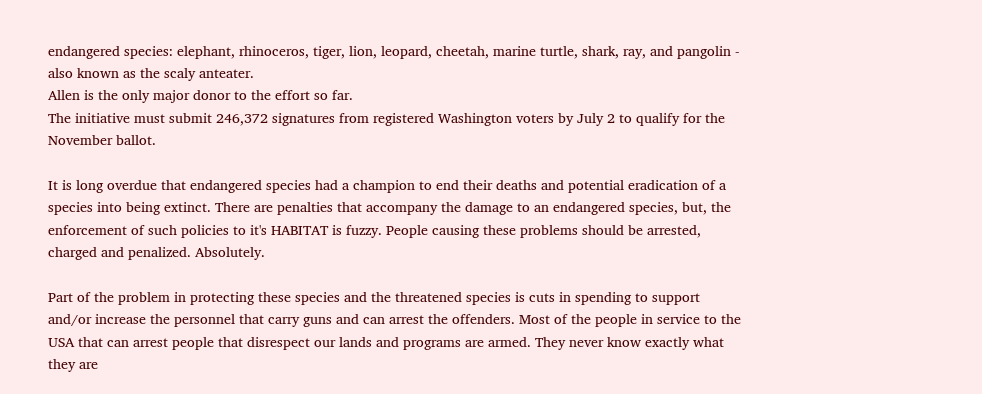endangered species: elephant, rhinoceros, tiger, lion, leopard, cheetah, marine turtle, shark, ray, and pangolin - also known as the scaly anteater.
Allen is the only major donor to the effort so far.
The initiative must submit 246,372 signatures from registered Washington voters by July 2 to qualify for the November ballot.

It is long overdue that endangered species had a champion to end their deaths and potential eradication of a species into being extinct. There are penalties that accompany the damage to an endangered species, but, the enforcement of such policies to it's HABITAT is fuzzy. People causing these problems should be arrested, charged and penalized. Absolutely.

Part of the problem in protecting these species and the threatened species is cuts in spending to support and/or increase the personnel that carry guns and can arrest the offenders. Most of the people in service to the USA that can arrest people that disrespect our lands and programs are armed. They never know exactly what they are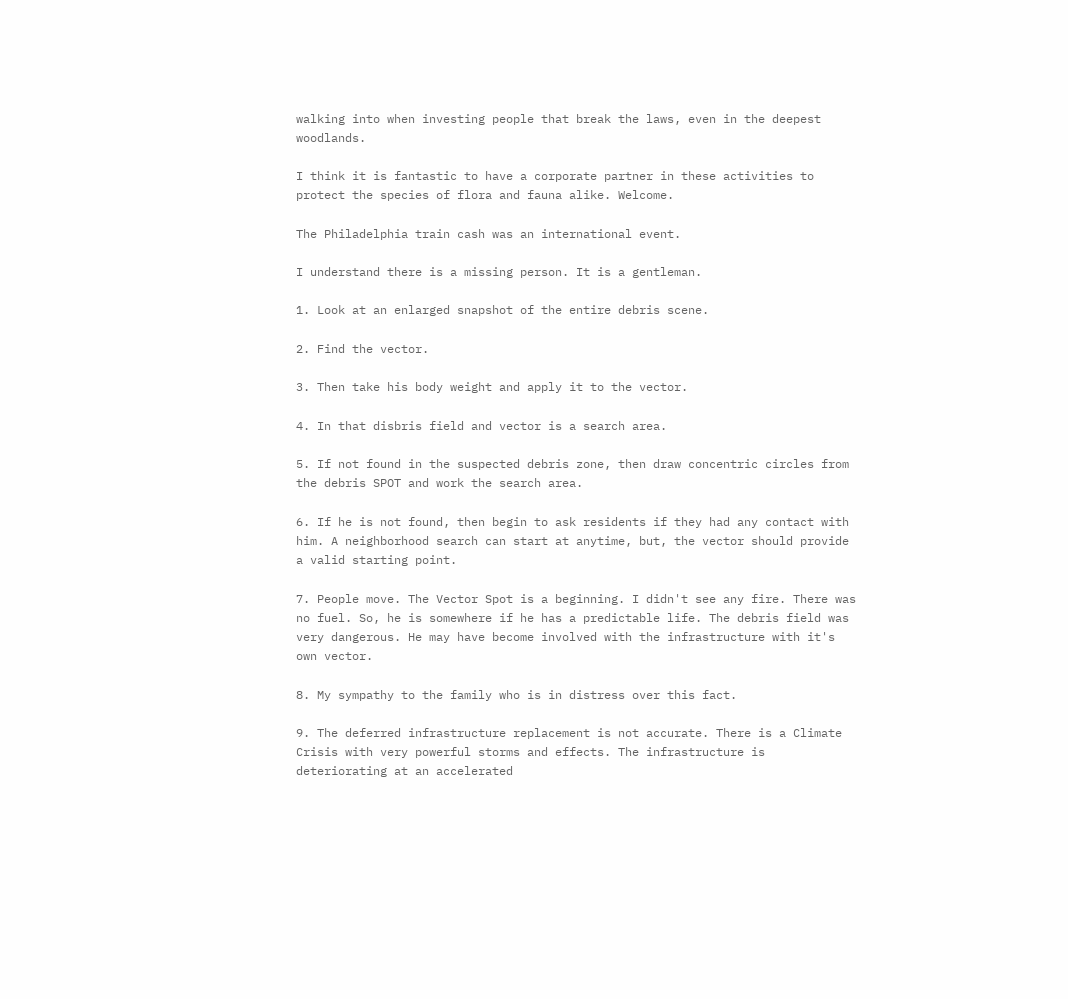walking into when investing people that break the laws, even in the deepest woodlands.

I think it is fantastic to have a corporate partner in these activities to protect the species of flora and fauna alike. Welcome.

The Philadelphia train cash was an international event.

I understand there is a missing person. It is a gentleman.

1. Look at an enlarged snapshot of the entire debris scene.

2. Find the vector.

3. Then take his body weight and apply it to the vector.

4. In that disbris field and vector is a search area.

5. If not found in the suspected debris zone, then draw concentric circles from the debris SPOT and work the search area.

6. If he is not found, then begin to ask residents if they had any contact with him. A neighborhood search can start at anytime, but, the vector should provide a valid starting point.

7. People move. The Vector Spot is a beginning. I didn't see any fire. There was no fuel. So, he is somewhere if he has a predictable life. The debris field was very dangerous. He may have become involved with the infrastructure with it's own vector.

8. My sympathy to the family who is in distress over this fact.

9. The deferred infrastructure replacement is not accurate. There is a Climate Crisis with very powerful storms and effects. The infrastructure is deteriorating at an accelerated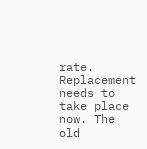rate. Replacement needs to take place now. The old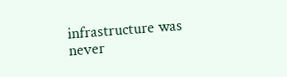infrastructure was never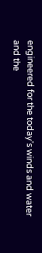engineered for the today's winds and water and the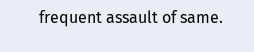frequent assault of same.